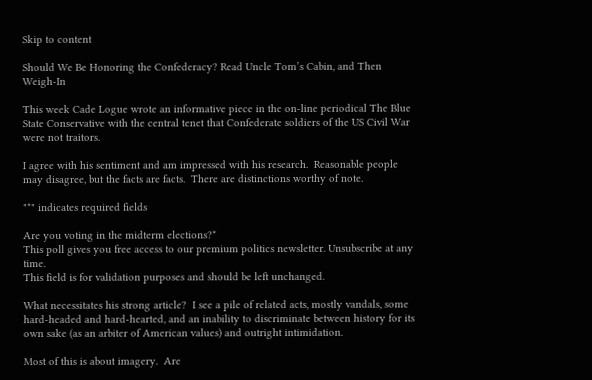Skip to content

Should We Be Honoring the Confederacy? Read Uncle Tom’s Cabin, and Then Weigh-In

This week Cade Logue wrote an informative piece in the on-line periodical The Blue State Conservative with the central tenet that Confederate soldiers of the US Civil War were not traitors.

I agree with his sentiment and am impressed with his research.  Reasonable people may disagree, but the facts are facts.  There are distinctions worthy of note.

"*" indicates required fields

Are you voting in the midterm elections?*
This poll gives you free access to our premium politics newsletter. Unsubscribe at any time.
This field is for validation purposes and should be left unchanged.

What necessitates his strong article?  I see a pile of related acts, mostly vandals, some hard-headed and hard-hearted, and an inability to discriminate between history for its own sake (as an arbiter of American values) and outright intimidation.

Most of this is about imagery.  Are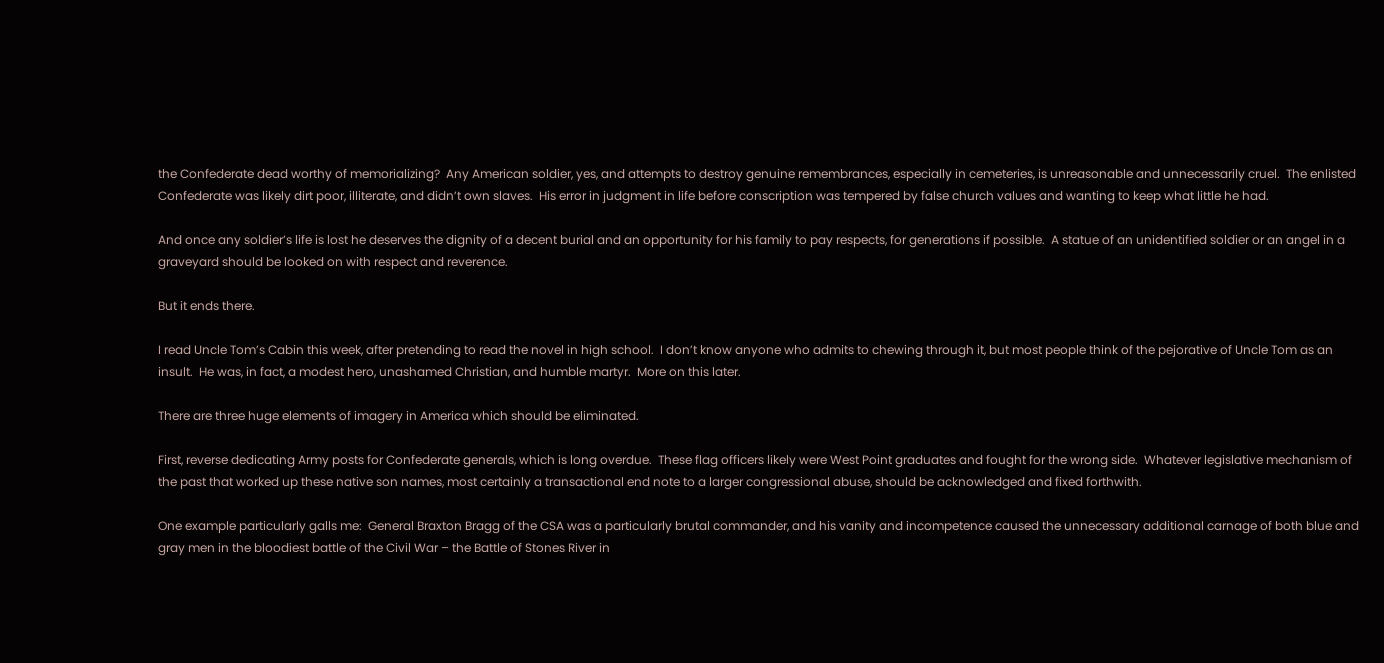the Confederate dead worthy of memorializing?  Any American soldier, yes, and attempts to destroy genuine remembrances, especially in cemeteries, is unreasonable and unnecessarily cruel.  The enlisted Confederate was likely dirt poor, illiterate, and didn’t own slaves.  His error in judgment in life before conscription was tempered by false church values and wanting to keep what little he had.

And once any soldier’s life is lost he deserves the dignity of a decent burial and an opportunity for his family to pay respects, for generations if possible.  A statue of an unidentified soldier or an angel in a graveyard should be looked on with respect and reverence.

But it ends there.

I read Uncle Tom’s Cabin this week, after pretending to read the novel in high school.  I don’t know anyone who admits to chewing through it, but most people think of the pejorative of Uncle Tom as an insult.  He was, in fact, a modest hero, unashamed Christian, and humble martyr.  More on this later.

There are three huge elements of imagery in America which should be eliminated.

First, reverse dedicating Army posts for Confederate generals, which is long overdue.  These flag officers likely were West Point graduates and fought for the wrong side.  Whatever legislative mechanism of the past that worked up these native son names, most certainly a transactional end note to a larger congressional abuse, should be acknowledged and fixed forthwith.

One example particularly galls me:  General Braxton Bragg of the CSA was a particularly brutal commander, and his vanity and incompetence caused the unnecessary additional carnage of both blue and gray men in the bloodiest battle of the Civil War – the Battle of Stones River in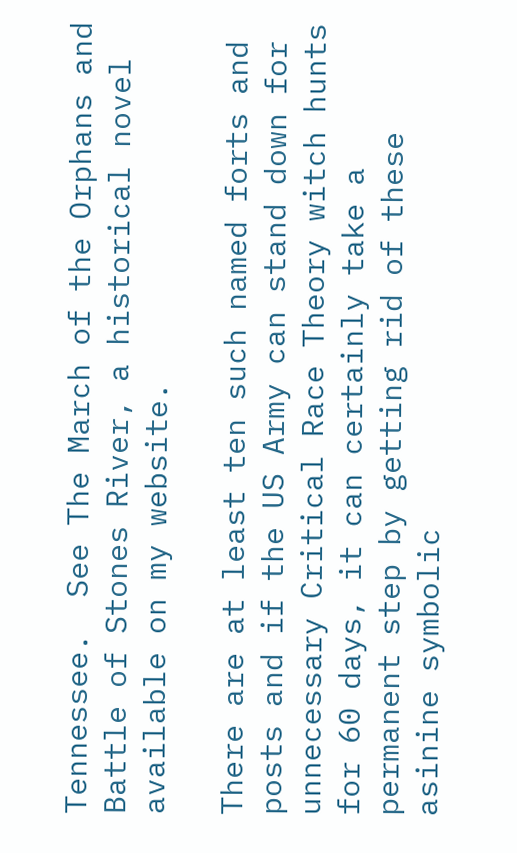Tennessee.  See The March of the Orphans and Battle of Stones River, a historical novel available on my website.

There are at least ten such named forts and posts and if the US Army can stand down for unnecessary Critical Race Theory witch hunts for 60 days, it can certainly take a permanent step by getting rid of these asinine symbolic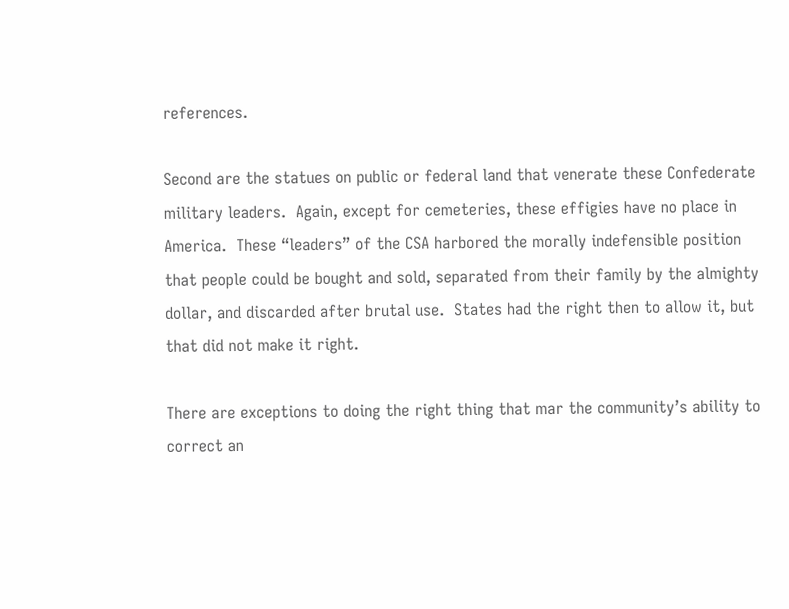references.

Second are the statues on public or federal land that venerate these Confederate military leaders.  Again, except for cemeteries, these effigies have no place in America.  These “leaders” of the CSA harbored the morally indefensible position that people could be bought and sold, separated from their family by the almighty dollar, and discarded after brutal use.  States had the right then to allow it, but that did not make it right.

There are exceptions to doing the right thing that mar the community’s ability to correct an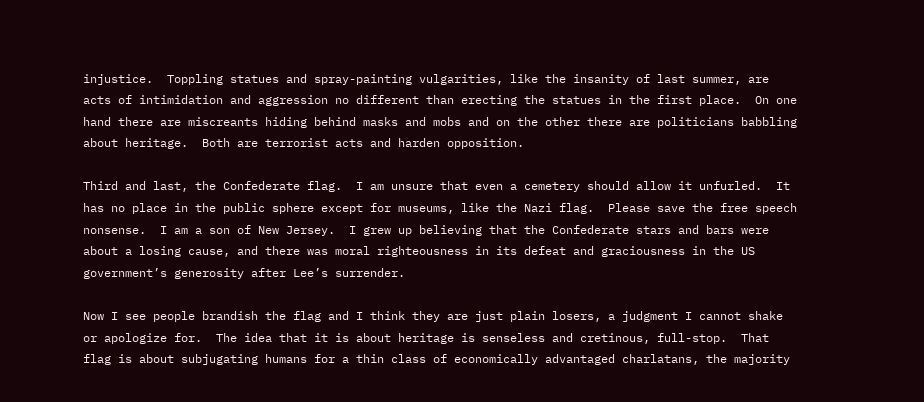injustice.  Toppling statues and spray-painting vulgarities, like the insanity of last summer, are acts of intimidation and aggression no different than erecting the statues in the first place.  On one hand there are miscreants hiding behind masks and mobs and on the other there are politicians babbling about heritage.  Both are terrorist acts and harden opposition.

Third and last, the Confederate flag.  I am unsure that even a cemetery should allow it unfurled.  It has no place in the public sphere except for museums, like the Nazi flag.  Please save the free speech nonsense.  I am a son of New Jersey.  I grew up believing that the Confederate stars and bars were about a losing cause, and there was moral righteousness in its defeat and graciousness in the US government’s generosity after Lee’s surrender.

Now I see people brandish the flag and I think they are just plain losers, a judgment I cannot shake or apologize for.  The idea that it is about heritage is senseless and cretinous, full-stop.  That flag is about subjugating humans for a thin class of economically advantaged charlatans, the majority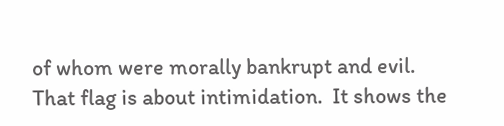of whom were morally bankrupt and evil.  That flag is about intimidation.  It shows the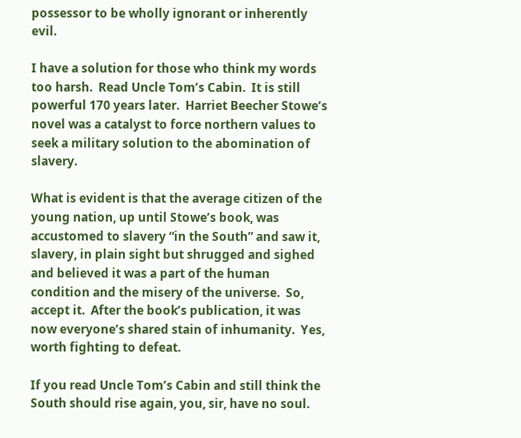possessor to be wholly ignorant or inherently evil.

I have a solution for those who think my words too harsh.  Read Uncle Tom’s Cabin.  It is still powerful 170 years later.  Harriet Beecher Stowe’s novel was a catalyst to force northern values to seek a military solution to the abomination of slavery.

What is evident is that the average citizen of the young nation, up until Stowe’s book, was accustomed to slavery “in the South” and saw it, slavery, in plain sight but shrugged and sighed and believed it was a part of the human condition and the misery of the universe.  So, accept it.  After the book’s publication, it was now everyone’s shared stain of inhumanity.  Yes, worth fighting to defeat.

If you read Uncle Tom’s Cabin and still think the South should rise again, you, sir, have no soul.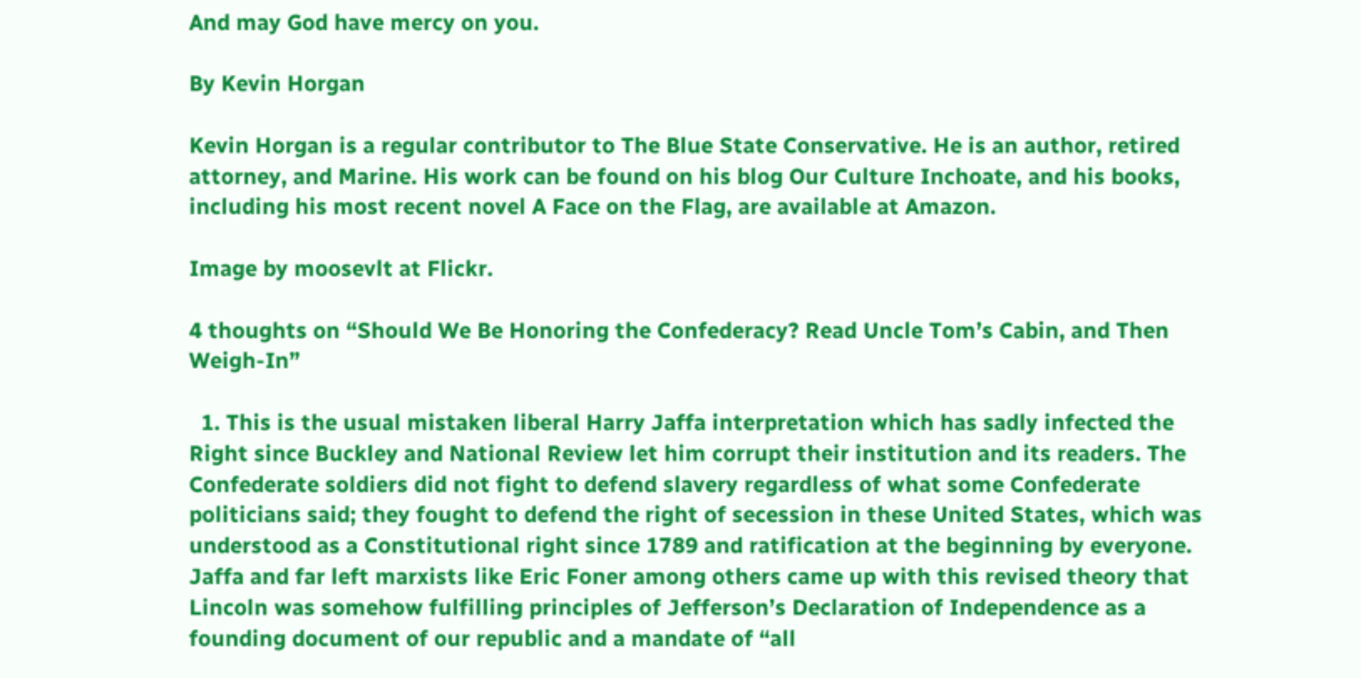And may God have mercy on you.

By Kevin Horgan

Kevin Horgan is a regular contributor to The Blue State Conservative. He is an author, retired attorney, and Marine. His work can be found on his blog Our Culture Inchoate, and his books, including his most recent novel A Face on the Flag, are available at Amazon.

Image by moosevlt at Flickr.

4 thoughts on “Should We Be Honoring the Confederacy? Read Uncle Tom’s Cabin, and Then Weigh-In”

  1. This is the usual mistaken liberal Harry Jaffa interpretation which has sadly infected the Right since Buckley and National Review let him corrupt their institution and its readers. The Confederate soldiers did not fight to defend slavery regardless of what some Confederate politicians said; they fought to defend the right of secession in these United States, which was understood as a Constitutional right since 1789 and ratification at the beginning by everyone. Jaffa and far left marxists like Eric Foner among others came up with this revised theory that Lincoln was somehow fulfilling principles of Jefferson’s Declaration of Independence as a founding document of our republic and a mandate of “all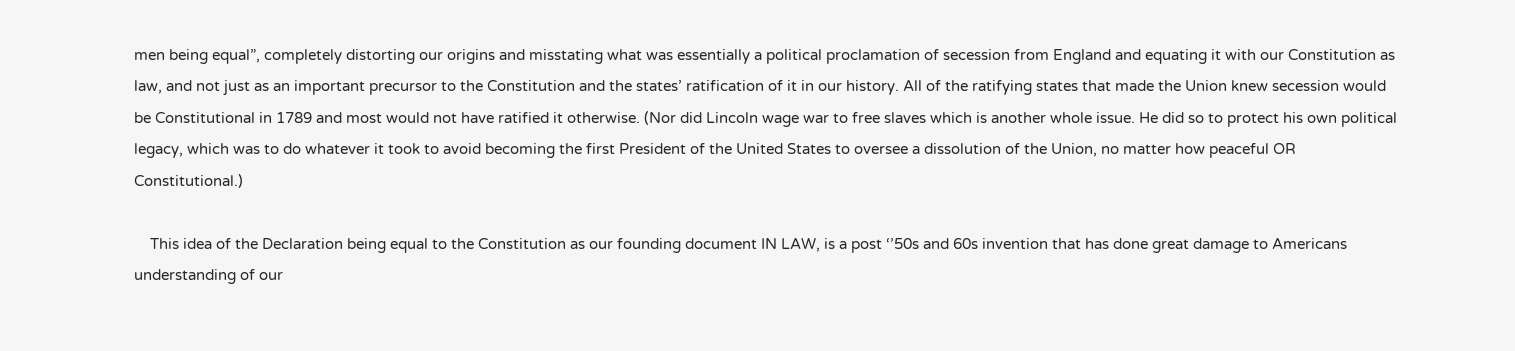men being equal”, completely distorting our origins and misstating what was essentially a political proclamation of secession from England and equating it with our Constitution as law, and not just as an important precursor to the Constitution and the states’ ratification of it in our history. All of the ratifying states that made the Union knew secession would be Constitutional in 1789 and most would not have ratified it otherwise. (Nor did Lincoln wage war to free slaves which is another whole issue. He did so to protect his own political legacy, which was to do whatever it took to avoid becoming the first President of the United States to oversee a dissolution of the Union, no matter how peaceful OR Constitutional.)

    This idea of the Declaration being equal to the Constitution as our founding document IN LAW, is a post ‘’50s and 60s invention that has done great damage to Americans understanding of our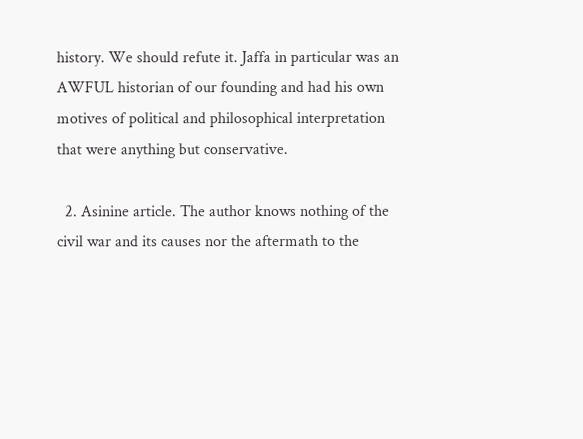history. We should refute it. Jaffa in particular was an AWFUL historian of our founding and had his own motives of political and philosophical interpretation that were anything but conservative.

  2. Asinine article. The author knows nothing of the civil war and its causes nor the aftermath to the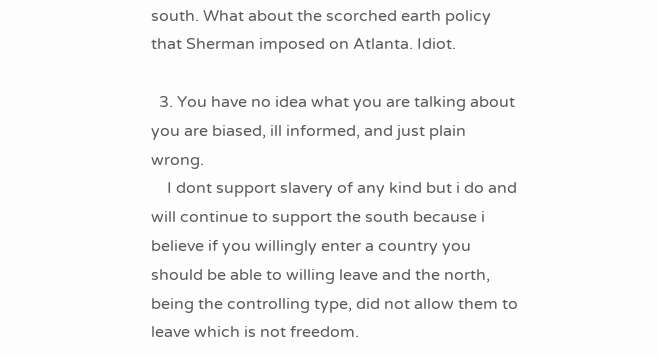south. What about the scorched earth policy that Sherman imposed on Atlanta. Idiot.

  3. You have no idea what you are talking about you are biased, ill informed, and just plain wrong.
    I dont support slavery of any kind but i do and will continue to support the south because i believe if you willingly enter a country you should be able to willing leave and the north, being the controlling type, did not allow them to leave which is not freedom.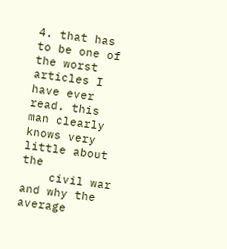4. that has to be one of the worst articles I have ever read. this man clearly knows very little about the
    civil war and why the average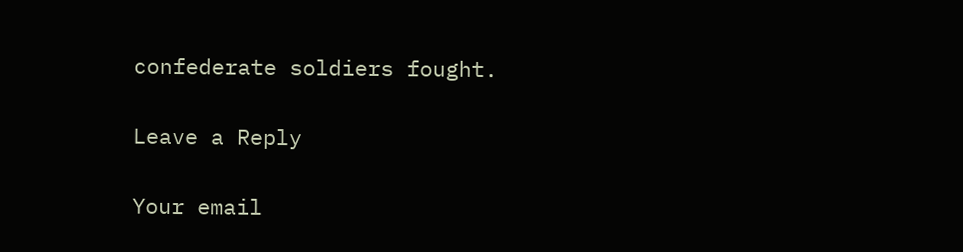confederate soldiers fought.

Leave a Reply

Your email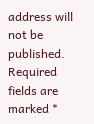address will not be published. Required fields are marked *